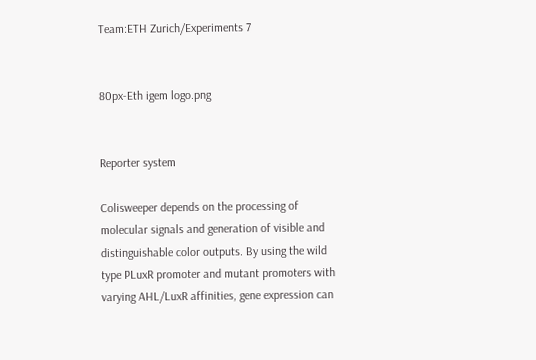Team:ETH Zurich/Experiments 7


80px-Eth igem logo.png


Reporter system

Colisweeper depends on the processing of molecular signals and generation of visible and distinguishable color outputs. By using the wild type PLuxR promoter and mutant promoters with varying AHL/LuxR affinities, gene expression can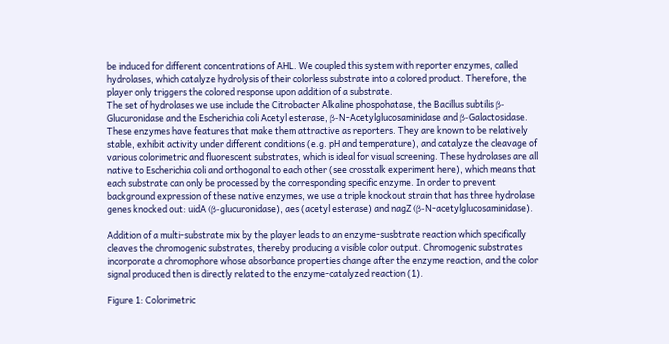be induced for different concentrations of AHL. We coupled this system with reporter enzymes, called hydrolases, which catalyze hydrolysis of their colorless substrate into a colored product. Therefore, the player only triggers the colored response upon addition of a substrate.
The set of hydrolases we use include the Citrobacter Alkaline phospohatase, the Bacillus subtilis β-Glucuronidase and the Escherichia coli Acetyl esterase, β-N-Acetylglucosaminidase and β-Galactosidase. These enzymes have features that make them attractive as reporters. They are known to be relatively stable, exhibit activity under different conditions (e.g. pH and temperature), and catalyze the cleavage of various colorimetric and fluorescent substrates, which is ideal for visual screening. These hydrolases are all native to Escherichia coli and orthogonal to each other (see crosstalk experiment here), which means that each substrate can only be processed by the corresponding specific enzyme. In order to prevent background expression of these native enzymes, we use a triple knockout strain that has three hydrolase genes knocked out: uidA (β-glucuronidase), aes (acetyl esterase) and nagZ (β-N-acetylglucosaminidase).

Addition of a multi-substrate mix by the player leads to an enzyme-susbtrate reaction which specifically cleaves the chromogenic substrates, thereby producing a visible color output. Chromogenic substrates incorporate a chromophore whose absorbance properties change after the enzyme reaction, and the color signal produced then is directly related to the enzyme-catalyzed reaction (1).

Figure 1: Colorimetric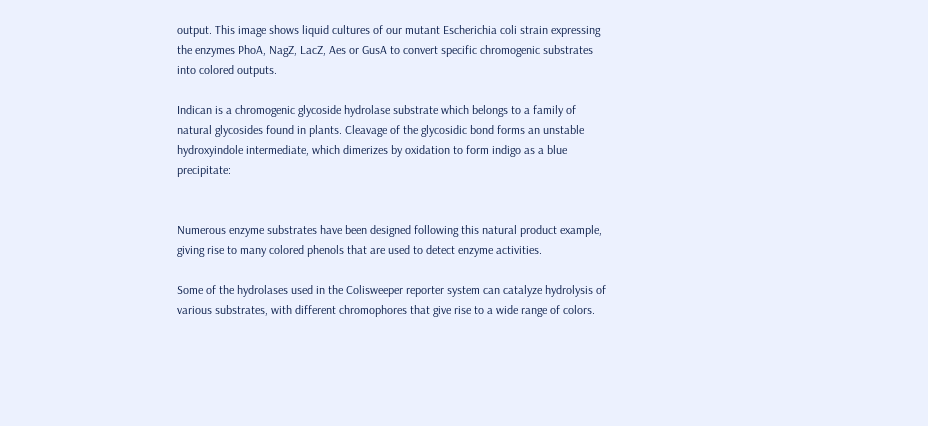output. This image shows liquid cultures of our mutant Escherichia coli strain expressing the enzymes PhoA, NagZ, LacZ, Aes or GusA to convert specific chromogenic substrates into colored outputs.

Indican is a chromogenic glycoside hydrolase substrate which belongs to a family of natural glycosides found in plants. Cleavage of the glycosidic bond forms an unstable hydroxyindole intermediate, which dimerizes by oxidation to form indigo as a blue precipitate:


Numerous enzyme substrates have been designed following this natural product example, giving rise to many colored phenols that are used to detect enzyme activities.

Some of the hydrolases used in the Colisweeper reporter system can catalyze hydrolysis of various substrates, with different chromophores that give rise to a wide range of colors.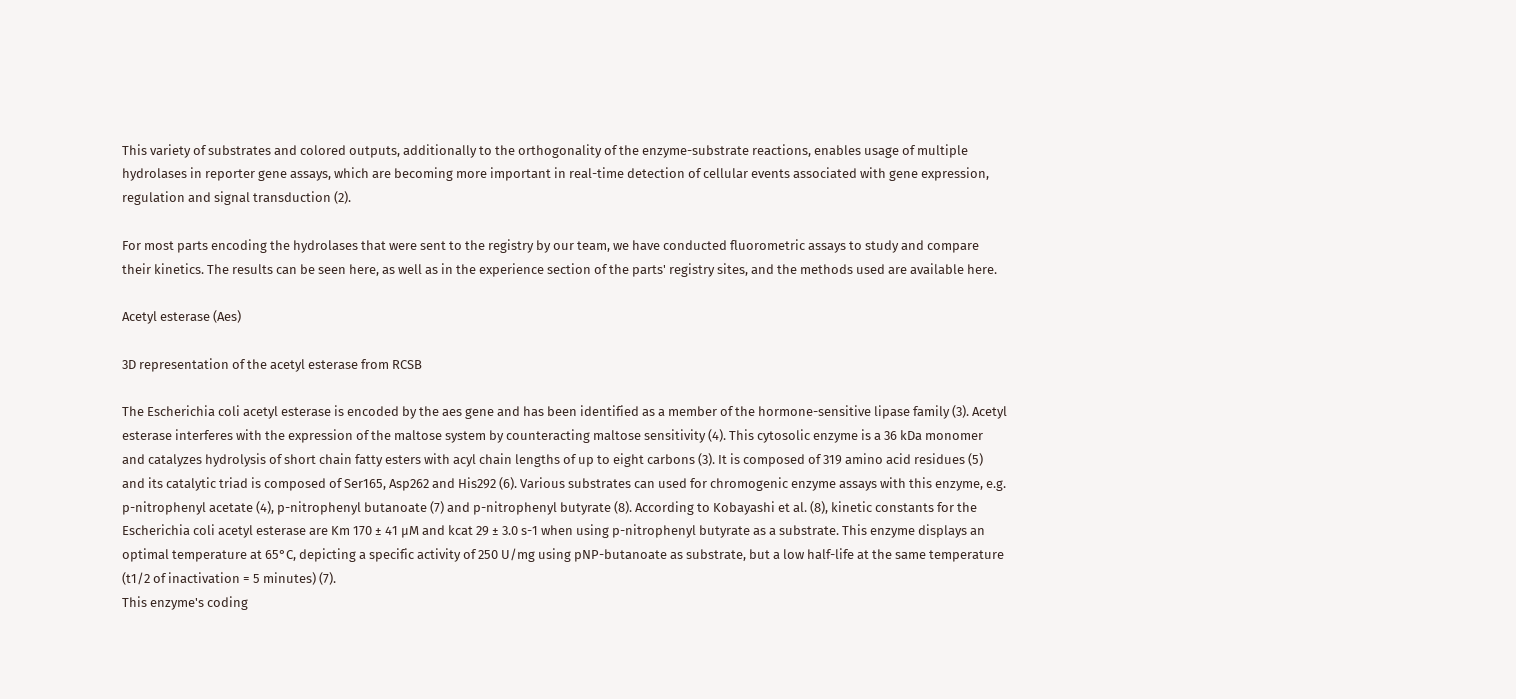This variety of substrates and colored outputs, additionally to the orthogonality of the enzyme-substrate reactions, enables usage of multiple hydrolases in reporter gene assays, which are becoming more important in real-time detection of cellular events associated with gene expression, regulation and signal transduction (2).

For most parts encoding the hydrolases that were sent to the registry by our team, we have conducted fluorometric assays to study and compare their kinetics. The results can be seen here, as well as in the experience section of the parts' registry sites, and the methods used are available here.

Acetyl esterase (Aes)

3D representation of the acetyl esterase from RCSB

The Escherichia coli acetyl esterase is encoded by the aes gene and has been identified as a member of the hormone-sensitive lipase family (3). Acetyl esterase interferes with the expression of the maltose system by counteracting maltose sensitivity (4). This cytosolic enzyme is a 36 kDa monomer and catalyzes hydrolysis of short chain fatty esters with acyl chain lengths of up to eight carbons (3). It is composed of 319 amino acid residues (5) and its catalytic triad is composed of Ser165, Asp262 and His292 (6). Various substrates can used for chromogenic enzyme assays with this enzyme, e.g. p-nitrophenyl acetate (4), p-nitrophenyl butanoate (7) and p-nitrophenyl butyrate (8). According to Kobayashi et al. (8), kinetic constants for the Escherichia coli acetyl esterase are Km 170 ± 41 µM and kcat 29 ± 3.0 s-1 when using p-nitrophenyl butyrate as a substrate. This enzyme displays an optimal temperature at 65°C, depicting a specific activity of 250 U/mg using pNP-butanoate as substrate, but a low half-life at the same temperature (t1/2 of inactivation = 5 minutes) (7).
This enzyme's coding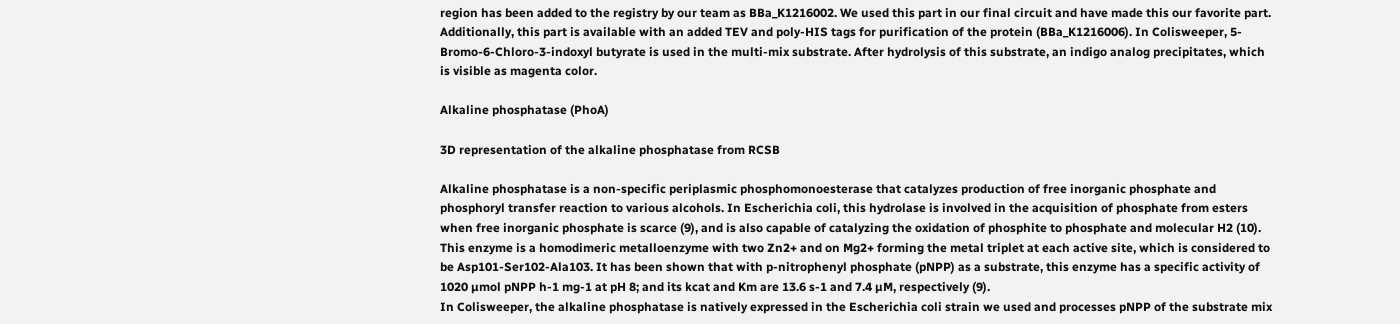region has been added to the registry by our team as BBa_K1216002. We used this part in our final circuit and have made this our favorite part. Additionally, this part is available with an added TEV and poly-HIS tags for purification of the protein (BBa_K1216006). In Colisweeper, 5-Bromo-6-Chloro-3-indoxyl butyrate is used in the multi-mix substrate. After hydrolysis of this substrate, an indigo analog precipitates, which is visible as magenta color.

Alkaline phosphatase (PhoA)

3D representation of the alkaline phosphatase from RCSB

Alkaline phosphatase is a non-specific periplasmic phosphomonoesterase that catalyzes production of free inorganic phosphate and phosphoryl transfer reaction to various alcohols. In Escherichia coli, this hydrolase is involved in the acquisition of phosphate from esters when free inorganic phosphate is scarce (9), and is also capable of catalyzing the oxidation of phosphite to phosphate and molecular H2 (10).
This enzyme is a homodimeric metalloenzyme with two Zn2+ and on Mg2+ forming the metal triplet at each active site, which is considered to be Asp101-Ser102-Ala103. It has been shown that with p-nitrophenyl phosphate (pNPP) as a substrate, this enzyme has a specific activity of 1020 µmol pNPP h-1 mg-1 at pH 8; and its kcat and Km are 13.6 s-1 and 7.4 µM, respectively (9).
In Colisweeper, the alkaline phosphatase is natively expressed in the Escherichia coli strain we used and processes pNPP of the substrate mix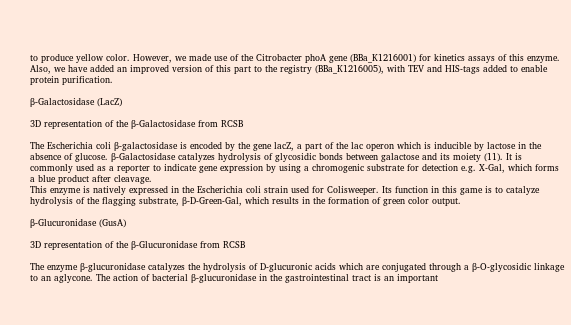to produce yellow color. However, we made use of the Citrobacter phoA gene (BBa_K1216001) for kinetics assays of this enzyme. Also, we have added an improved version of this part to the registry (BBa_K1216005), with TEV and HIS-tags added to enable protein purification.

β-Galactosidase (LacZ)

3D representation of the β-Galactosidase from RCSB

The Escherichia coli β-galactosidase is encoded by the gene lacZ, a part of the lac operon which is inducible by lactose in the absence of glucose. β-Galactosidase catalyzes hydrolysis of glycosidic bonds between galactose and its moiety (11). It is commonly used as a reporter to indicate gene expression by using a chromogenic substrate for detection e.g. X-Gal, which forms a blue product after cleavage.
This enzyme is natively expressed in the Escherichia coli strain used for Colisweeper. Its function in this game is to catalyze hydrolysis of the flagging substrate, β-D-Green-Gal, which results in the formation of green color output.

β-Glucuronidase (GusA)

3D representation of the β-Glucuronidase from RCSB

The enzyme β-glucuronidase catalyzes the hydrolysis of D-glucuronic acids which are conjugated through a β-O-glycosidic linkage to an aglycone. The action of bacterial β-glucuronidase in the gastrointestinal tract is an important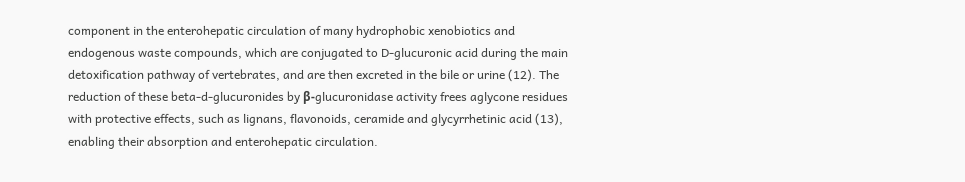component in the enterohepatic circulation of many hydrophobic xenobiotics and endogenous waste compounds, which are conjugated to D-glucuronic acid during the main detoxification pathway of vertebrates, and are then excreted in the bile or urine (12). The reduction of these beta-d-glucuronides by β-glucuronidase activity frees aglycone residues with protective effects, such as lignans, flavonoids, ceramide and glycyrrhetinic acid (13), enabling their absorption and enterohepatic circulation.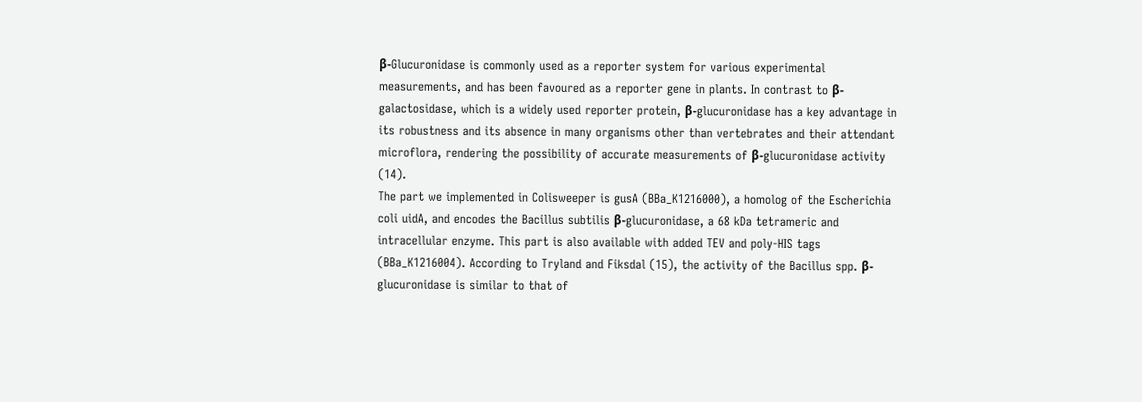β-Glucuronidase is commonly used as a reporter system for various experimental measurements, and has been favoured as a reporter gene in plants. In contrast to β-galactosidase, which is a widely used reporter protein, β-glucuronidase has a key advantage in its robustness and its absence in many organisms other than vertebrates and their attendant microflora, rendering the possibility of accurate measurements of β-glucuronidase activity (14).
The part we implemented in Colisweeper is gusA (BBa_K1216000), a homolog of the Escherichia coli uidA, and encodes the Bacillus subtilis β-glucuronidase, a 68 kDa tetrameric and intracellular enzyme. This part is also available with added TEV and poly-HIS tags (BBa_K1216004). According to Tryland and Fiksdal (15), the activity of the Bacillus spp. β-glucuronidase is similar to that of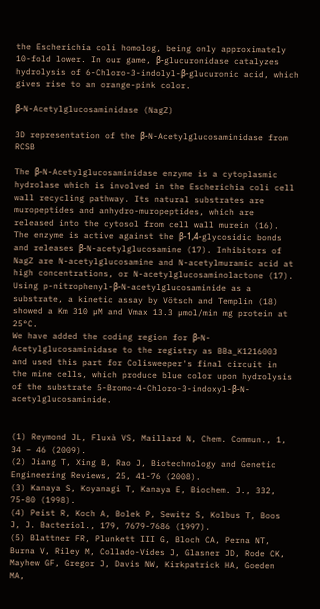the Escherichia coli homolog, being only approximately 10-fold lower. In our game, β-glucuronidase catalyzes hydrolysis of 6-Chloro-3-indolyl-β-glucuronic acid, which gives rise to an orange-pink color.

β-N-Acetylglucosaminidase (NagZ)

3D representation of the β-N-Acetylglucosaminidase from RCSB

The β-N-Acetylglucosaminidase enzyme is a cytoplasmic hydrolase which is involved in the Escherichia coli cell wall recycling pathway. Its natural substrates are muropeptides and anhydro-muropeptides, which are released into the cytosol from cell wall murein (16). The enzyme is active against the β-1,4-glycosidic bonds and releases β-N-acetylglucosamine (17). Inhibitors of NagZ are N-acetylglucosamine and N-acetylmuramic acid at high concentrations, or N-acetylglucosaminolactone (17). Using p-nitrophenyl-β-N-acetylglucosaminide as a substrate, a kinetic assay by Vötsch and Templin (18) showed a Km 310 µM and Vmax 13.3 µmol/min mg protein at 25°C.
We have added the coding region for β-N-Acetylglucosaminidase to the registry as BBa_K1216003 and used this part for Colisweeper's final circuit in the mine cells, which produce blue color upon hydrolysis of the substrate 5-Bromo-4-Chloro-3-indoxyl-β-N-acetylglucosaminide.


(1) Reymond JL, Fluxà VS, Maillard N, Chem. Commun., 1, 34 – 46 (2009).
(2) Jiang T, Xing B, Rao J, Biotechnology and Genetic Engineering Reviews, 25, 41-76 (2008).
(3) Kanaya S, Koyanagi T, Kanaya E, Biochem. J., 332, 75-80 (1998).
(4) Peist R, Koch A, Bolek P, Sewitz S, Kolbus T, Boos J, J. Bacteriol., 179, 7679-7686 (1997).
(5) Blattner FR, Plunkett III G, Bloch CA, Perna NT, Burna V, Riley M, Collado-Vides J, Glasner JD, Rode CK, Mayhew GF, Gregor J, Davis NW, Kirkpatrick HA, Goeden MA,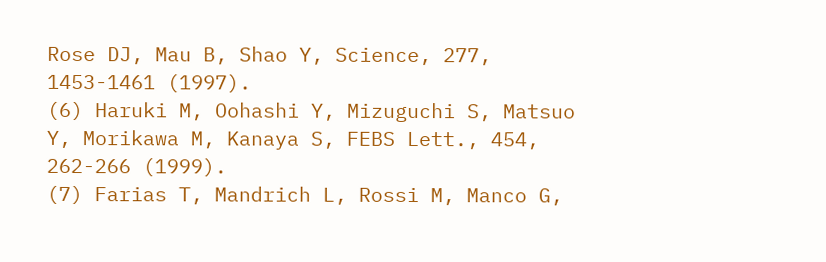Rose DJ, Mau B, Shao Y, Science, 277, 1453-1461 (1997).
(6) Haruki M, Oohashi Y, Mizuguchi S, Matsuo Y, Morikawa M, Kanaya S, FEBS Lett., 454, 262-266 (1999).
(7) Farias T, Mandrich L, Rossi M, Manco G,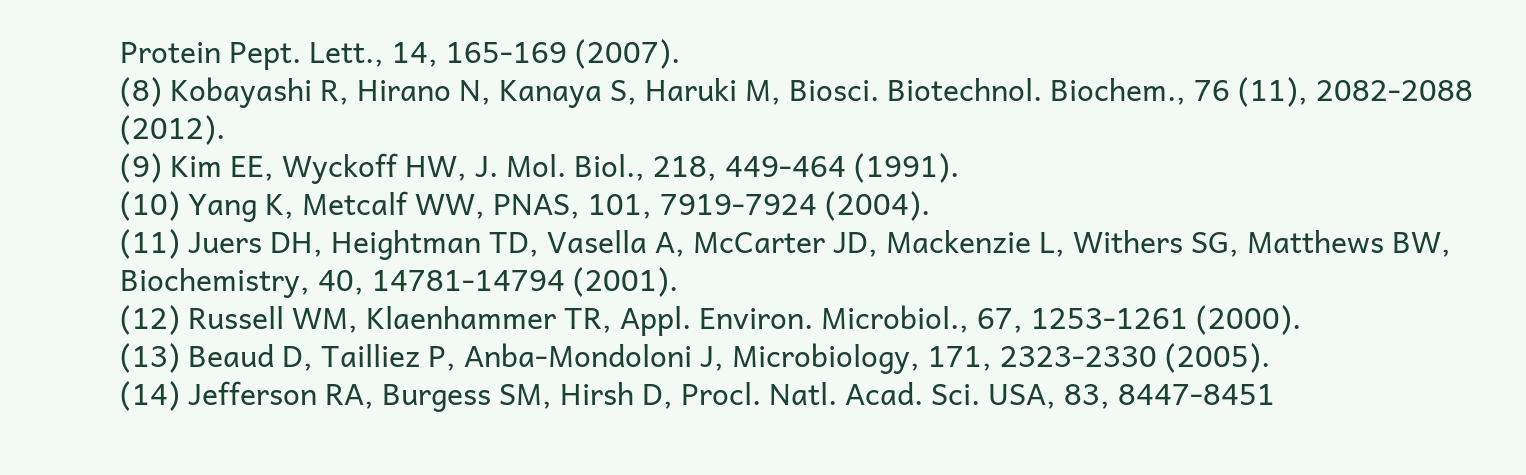Protein Pept. Lett., 14, 165-169 (2007).
(8) Kobayashi R, Hirano N, Kanaya S, Haruki M, Biosci. Biotechnol. Biochem., 76 (11), 2082-2088 (2012).
(9) Kim EE, Wyckoff HW, J. Mol. Biol., 218, 449-464 (1991).
(10) Yang K, Metcalf WW, PNAS, 101, 7919-7924 (2004).
(11) Juers DH, Heightman TD, Vasella A, McCarter JD, Mackenzie L, Withers SG, Matthews BW, Biochemistry, 40, 14781-14794 (2001).
(12) Russell WM, Klaenhammer TR, Appl. Environ. Microbiol., 67, 1253-1261 (2000).
(13) Beaud D, Tailliez P, Anba-Mondoloni J, Microbiology, 171, 2323-2330 (2005).
(14) Jefferson RA, Burgess SM, Hirsh D, Procl. Natl. Acad. Sci. USA, 83, 8447-8451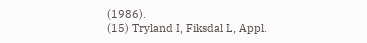(1986).
(15) Tryland I, Fiksdal L, Appl.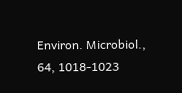Environ. Microbiol., 64, 1018-1023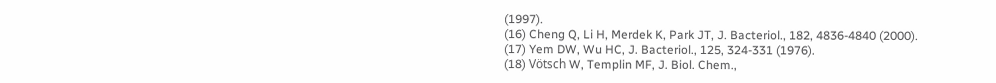(1997).
(16) Cheng Q, Li H, Merdek K, Park JT, J. Bacteriol., 182, 4836-4840 (2000).
(17) Yem DW, Wu HC, J. Bacteriol., 125, 324-331 (1976).
(18) Vötsch W, Templin MF, J. Biol. Chem.,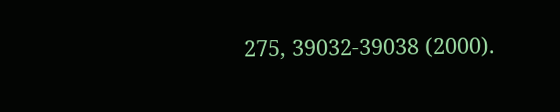275, 39032-39038 (2000).